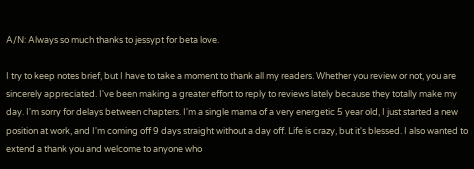A/N: Always so much thanks to jessypt for beta love.

I try to keep notes brief, but I have to take a moment to thank all my readers. Whether you review or not, you are sincerely appreciated. I've been making a greater effort to reply to reviews lately because they totally make my day. I'm sorry for delays between chapters. I'm a single mama of a very energetic 5 year old, I just started a new position at work, and I'm coming off 9 days straight without a day off. Life is crazy, but it's blessed. I also wanted to extend a thank you and welcome to anyone who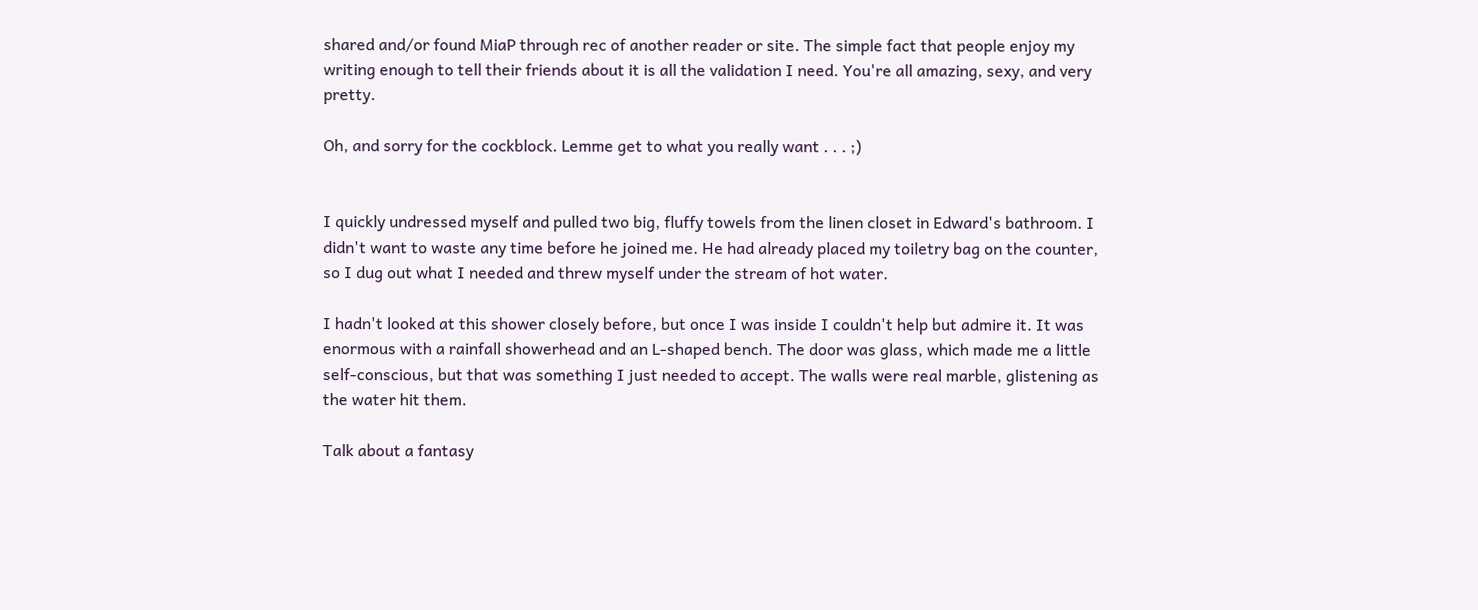shared and/or found MiaP through rec of another reader or site. The simple fact that people enjoy my writing enough to tell their friends about it is all the validation I need. You're all amazing, sexy, and very pretty.

Oh, and sorry for the cockblock. Lemme get to what you really want . . . ;)


I quickly undressed myself and pulled two big, fluffy towels from the linen closet in Edward's bathroom. I didn't want to waste any time before he joined me. He had already placed my toiletry bag on the counter, so I dug out what I needed and threw myself under the stream of hot water.

I hadn't looked at this shower closely before, but once I was inside I couldn't help but admire it. It was enormous with a rainfall showerhead and an L-shaped bench. The door was glass, which made me a little self-conscious, but that was something I just needed to accept. The walls were real marble, glistening as the water hit them.

Talk about a fantasy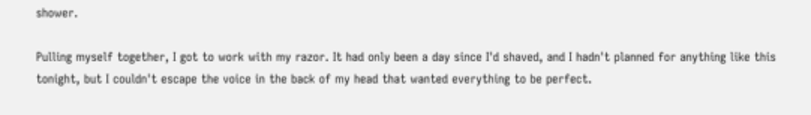shower.

Pulling myself together, I got to work with my razor. It had only been a day since I'd shaved, and I hadn't planned for anything like this tonight, but I couldn't escape the voice in the back of my head that wanted everything to be perfect.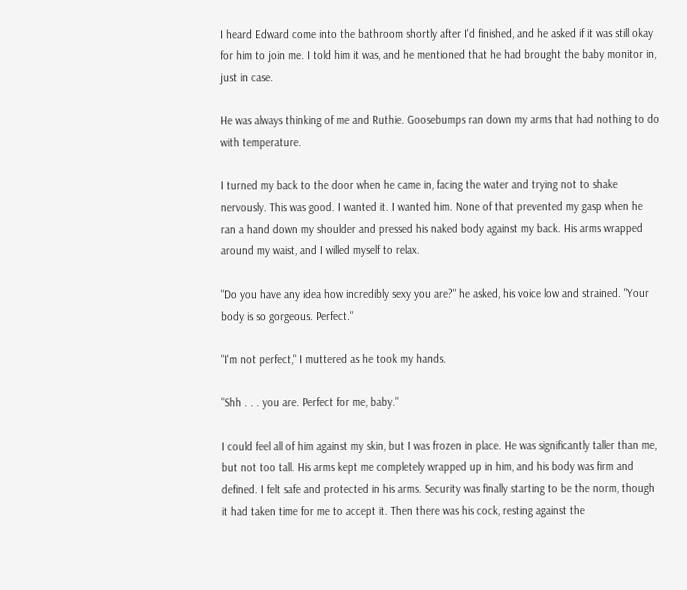I heard Edward come into the bathroom shortly after I'd finished, and he asked if it was still okay for him to join me. I told him it was, and he mentioned that he had brought the baby monitor in, just in case.

He was always thinking of me and Ruthie. Goosebumps ran down my arms that had nothing to do with temperature.

I turned my back to the door when he came in, facing the water and trying not to shake nervously. This was good. I wanted it. I wanted him. None of that prevented my gasp when he ran a hand down my shoulder and pressed his naked body against my back. His arms wrapped around my waist, and I willed myself to relax.

"Do you have any idea how incredibly sexy you are?" he asked, his voice low and strained. "Your body is so gorgeous. Perfect."

"I'm not perfect," I muttered as he took my hands.

"Shh . . . you are. Perfect for me, baby."

I could feel all of him against my skin, but I was frozen in place. He was significantly taller than me, but not too tall. His arms kept me completely wrapped up in him, and his body was firm and defined. I felt safe and protected in his arms. Security was finally starting to be the norm, though it had taken time for me to accept it. Then there was his cock, resting against the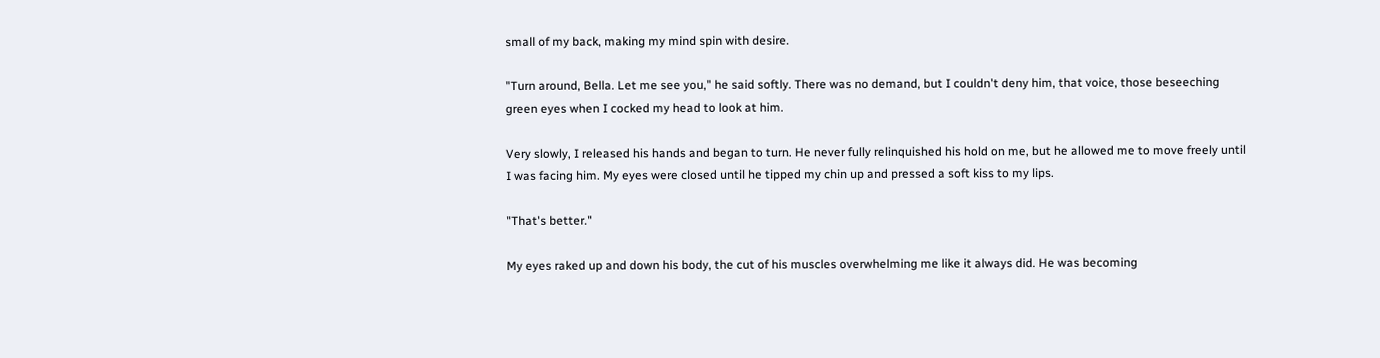small of my back, making my mind spin with desire.

"Turn around, Bella. Let me see you," he said softly. There was no demand, but I couldn't deny him, that voice, those beseeching green eyes when I cocked my head to look at him.

Very slowly, I released his hands and began to turn. He never fully relinquished his hold on me, but he allowed me to move freely until I was facing him. My eyes were closed until he tipped my chin up and pressed a soft kiss to my lips.

"That's better."

My eyes raked up and down his body, the cut of his muscles overwhelming me like it always did. He was becoming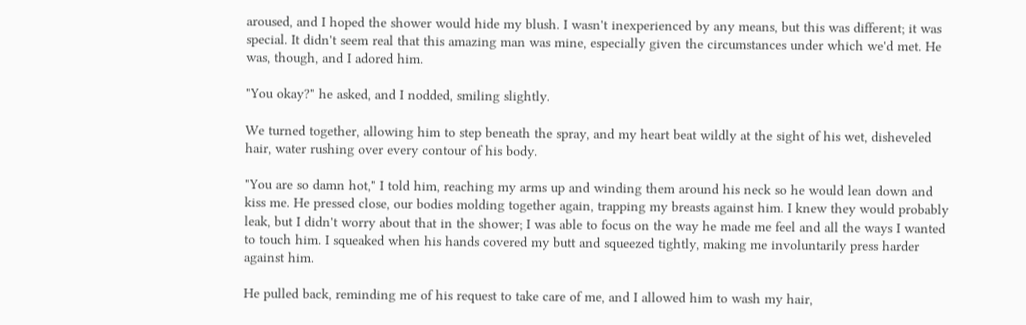aroused, and I hoped the shower would hide my blush. I wasn't inexperienced by any means, but this was different; it was special. It didn't seem real that this amazing man was mine, especially given the circumstances under which we'd met. He was, though, and I adored him.

"You okay?" he asked, and I nodded, smiling slightly.

We turned together, allowing him to step beneath the spray, and my heart beat wildly at the sight of his wet, disheveled hair, water rushing over every contour of his body.

"You are so damn hot," I told him, reaching my arms up and winding them around his neck so he would lean down and kiss me. He pressed close, our bodies molding together again, trapping my breasts against him. I knew they would probably leak, but I didn't worry about that in the shower; I was able to focus on the way he made me feel and all the ways I wanted to touch him. I squeaked when his hands covered my butt and squeezed tightly, making me involuntarily press harder against him.

He pulled back, reminding me of his request to take care of me, and I allowed him to wash my hair,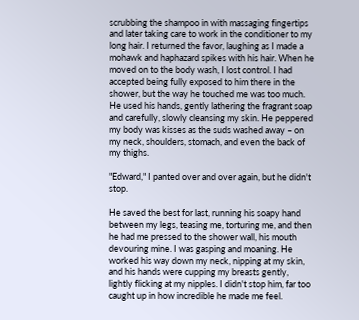scrubbing the shampoo in with massaging fingertips and later taking care to work in the conditioner to my long hair. I returned the favor, laughing as I made a mohawk and haphazard spikes with his hair. When he moved on to the body wash, I lost control. I had accepted being fully exposed to him there in the shower, but the way he touched me was too much. He used his hands, gently lathering the fragrant soap and carefully, slowly cleansing my skin. He peppered my body was kisses as the suds washed away – on my neck, shoulders, stomach, and even the back of my thighs.

"Edward," I panted over and over again, but he didn't stop.

He saved the best for last, running his soapy hand between my legs, teasing me, torturing me, and then he had me pressed to the shower wall, his mouth devouring mine. I was gasping and moaning. He worked his way down my neck, nipping at my skin, and his hands were cupping my breasts gently, lightly flicking at my nipples. I didn't stop him, far too caught up in how incredible he made me feel.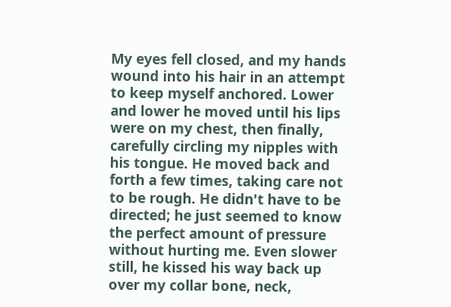My eyes fell closed, and my hands wound into his hair in an attempt to keep myself anchored. Lower and lower he moved until his lips were on my chest, then finally, carefully circling my nipples with his tongue. He moved back and forth a few times, taking care not to be rough. He didn't have to be directed; he just seemed to know the perfect amount of pressure without hurting me. Even slower still, he kissed his way back up over my collar bone, neck,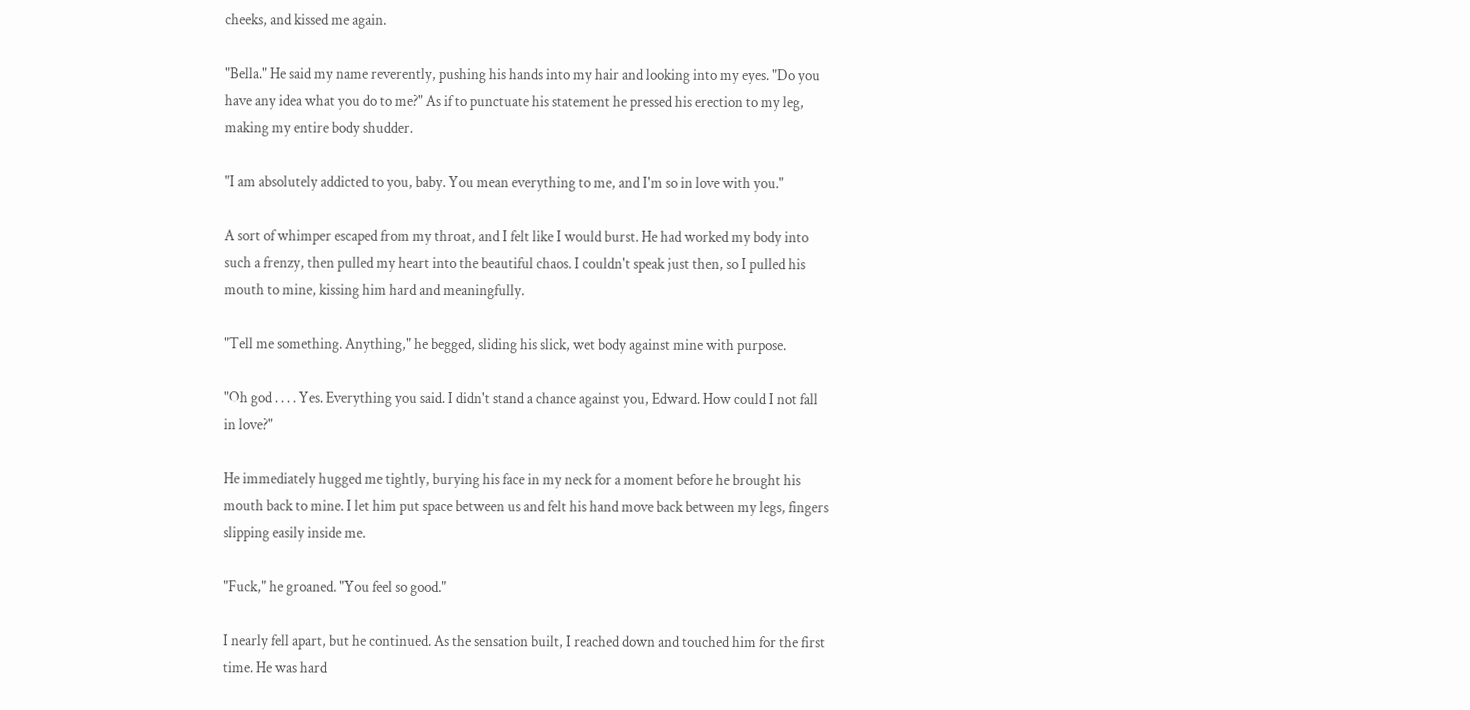cheeks, and kissed me again.

"Bella." He said my name reverently, pushing his hands into my hair and looking into my eyes. "Do you have any idea what you do to me?" As if to punctuate his statement he pressed his erection to my leg, making my entire body shudder.

"I am absolutely addicted to you, baby. You mean everything to me, and I'm so in love with you."

A sort of whimper escaped from my throat, and I felt like I would burst. He had worked my body into such a frenzy, then pulled my heart into the beautiful chaos. I couldn't speak just then, so I pulled his mouth to mine, kissing him hard and meaningfully.

"Tell me something. Anything," he begged, sliding his slick, wet body against mine with purpose.

"Oh god . . . . Yes. Everything you said. I didn't stand a chance against you, Edward. How could I not fall in love?"

He immediately hugged me tightly, burying his face in my neck for a moment before he brought his mouth back to mine. I let him put space between us and felt his hand move back between my legs, fingers slipping easily inside me.

"Fuck," he groaned. "You feel so good."

I nearly fell apart, but he continued. As the sensation built, I reached down and touched him for the first time. He was hard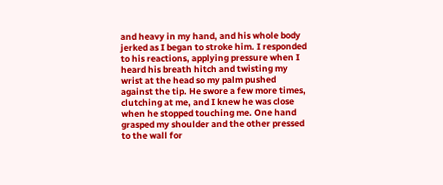and heavy in my hand, and his whole body jerked as I began to stroke him. I responded to his reactions, applying pressure when I heard his breath hitch and twisting my wrist at the head so my palm pushed against the tip. He swore a few more times, clutching at me, and I knew he was close when he stopped touching me. One hand grasped my shoulder and the other pressed to the wall for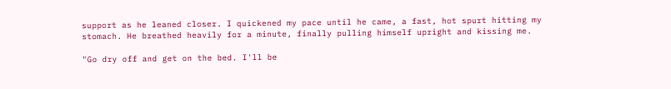support as he leaned closer. I quickened my pace until he came, a fast, hot spurt hitting my stomach. He breathed heavily for a minute, finally pulling himself upright and kissing me.

"Go dry off and get on the bed. I'll be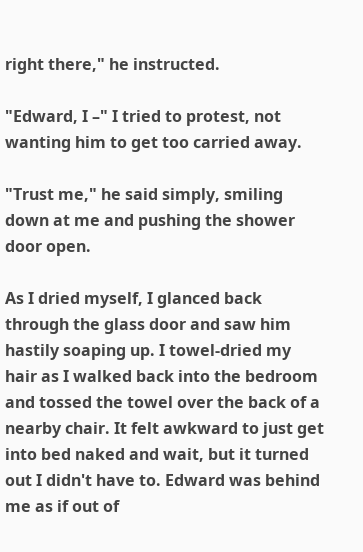right there," he instructed.

"Edward, I –" I tried to protest, not wanting him to get too carried away.

"Trust me," he said simply, smiling down at me and pushing the shower door open.

As I dried myself, I glanced back through the glass door and saw him hastily soaping up. I towel-dried my hair as I walked back into the bedroom and tossed the towel over the back of a nearby chair. It felt awkward to just get into bed naked and wait, but it turned out I didn't have to. Edward was behind me as if out of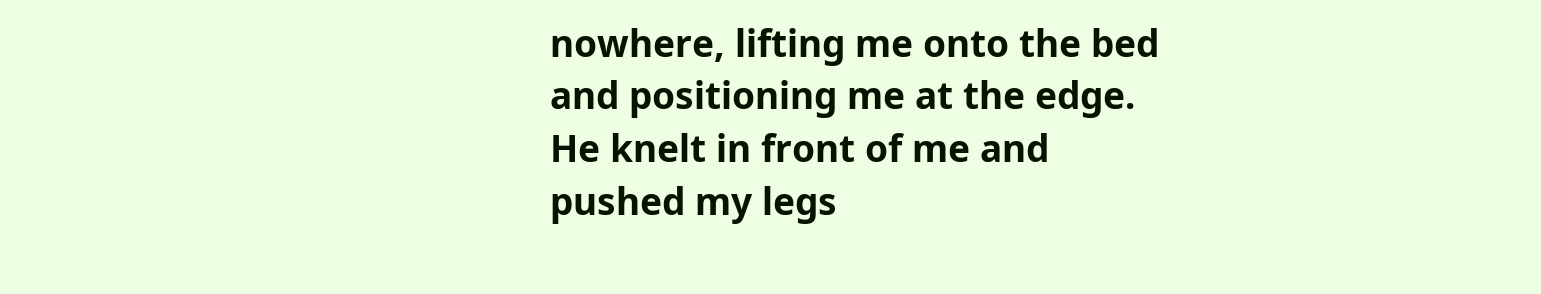nowhere, lifting me onto the bed and positioning me at the edge. He knelt in front of me and pushed my legs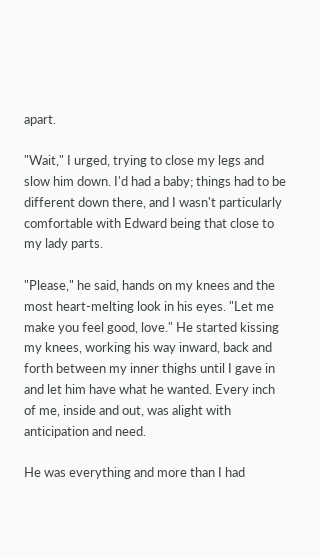apart.

"Wait," I urged, trying to close my legs and slow him down. I'd had a baby; things had to be different down there, and I wasn't particularly comfortable with Edward being that close to my lady parts.

"Please," he said, hands on my knees and the most heart-melting look in his eyes. "Let me make you feel good, love." He started kissing my knees, working his way inward, back and forth between my inner thighs until I gave in and let him have what he wanted. Every inch of me, inside and out, was alight with anticipation and need.

He was everything and more than I had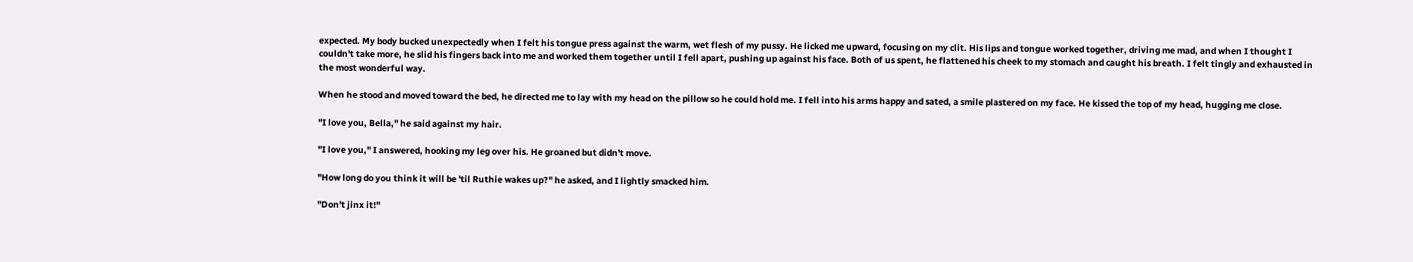expected. My body bucked unexpectedly when I felt his tongue press against the warm, wet flesh of my pussy. He licked me upward, focusing on my clit. His lips and tongue worked together, driving me mad, and when I thought I couldn't take more, he slid his fingers back into me and worked them together until I fell apart, pushing up against his face. Both of us spent, he flattened his cheek to my stomach and caught his breath. I felt tingly and exhausted in the most wonderful way.

When he stood and moved toward the bed, he directed me to lay with my head on the pillow so he could hold me. I fell into his arms happy and sated, a smile plastered on my face. He kissed the top of my head, hugging me close.

"I love you, Bella," he said against my hair.

"I love you," I answered, hooking my leg over his. He groaned but didn't move.

"How long do you think it will be 'til Ruthie wakes up?" he asked, and I lightly smacked him.

"Don't jinx it!"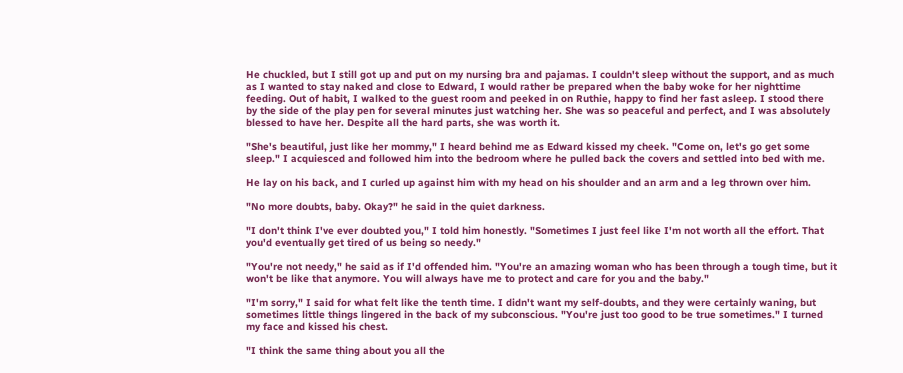He chuckled, but I still got up and put on my nursing bra and pajamas. I couldn't sleep without the support, and as much as I wanted to stay naked and close to Edward, I would rather be prepared when the baby woke for her nighttime feeding. Out of habit, I walked to the guest room and peeked in on Ruthie, happy to find her fast asleep. I stood there by the side of the play pen for several minutes just watching her. She was so peaceful and perfect, and I was absolutely blessed to have her. Despite all the hard parts, she was worth it.

"She's beautiful, just like her mommy," I heard behind me as Edward kissed my cheek. "Come on, let's go get some sleep." I acquiesced and followed him into the bedroom where he pulled back the covers and settled into bed with me.

He lay on his back, and I curled up against him with my head on his shoulder and an arm and a leg thrown over him.

"No more doubts, baby. Okay?" he said in the quiet darkness.

"I don't think I've ever doubted you," I told him honestly. "Sometimes I just feel like I'm not worth all the effort. That you'd eventually get tired of us being so needy."

"You're not needy," he said as if I'd offended him. "You're an amazing woman who has been through a tough time, but it won't be like that anymore. You will always have me to protect and care for you and the baby."

"I'm sorry," I said for what felt like the tenth time. I didn't want my self-doubts, and they were certainly waning, but sometimes little things lingered in the back of my subconscious. "You're just too good to be true sometimes." I turned my face and kissed his chest.

"I think the same thing about you all the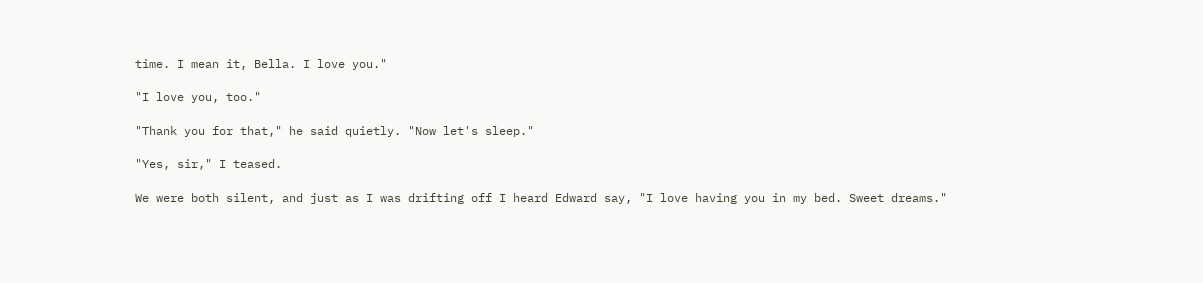time. I mean it, Bella. I love you."

"I love you, too."

"Thank you for that," he said quietly. "Now let's sleep."

"Yes, sir," I teased.

We were both silent, and just as I was drifting off I heard Edward say, "I love having you in my bed. Sweet dreams."